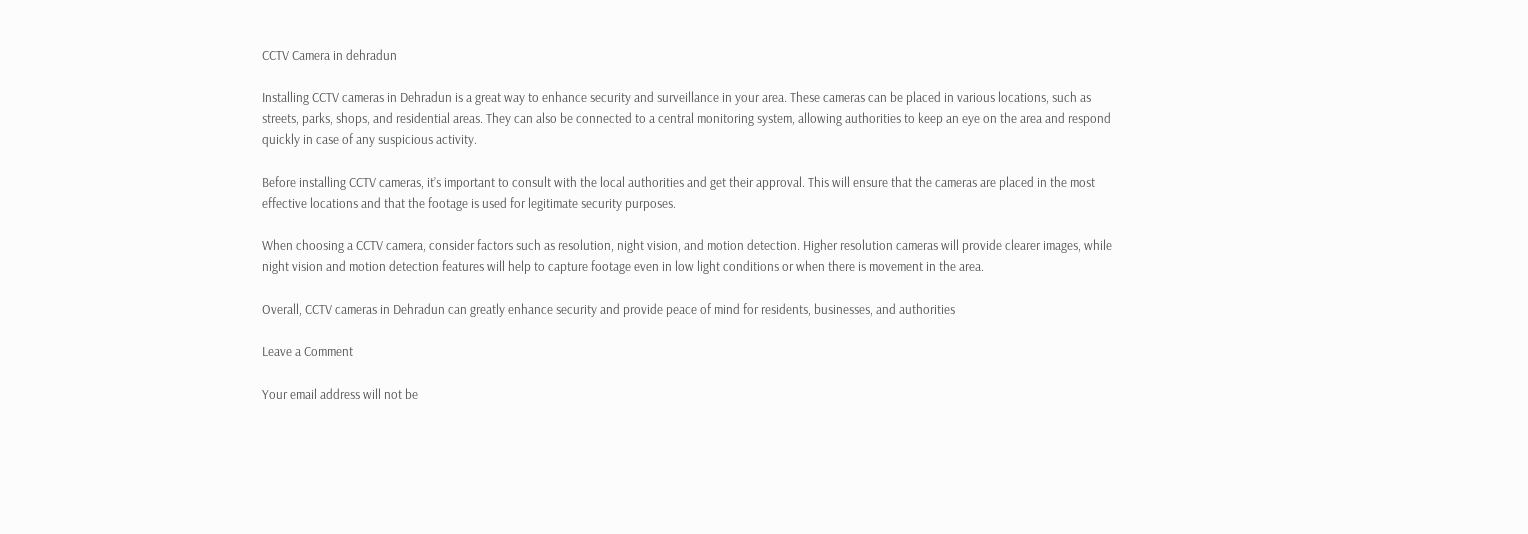CCTV Camera in dehradun

Installing CCTV cameras in Dehradun is a great way to enhance security and surveillance in your area. These cameras can be placed in various locations, such as streets, parks, shops, and residential areas. They can also be connected to a central monitoring system, allowing authorities to keep an eye on the area and respond quickly in case of any suspicious activity.

Before installing CCTV cameras, it’s important to consult with the local authorities and get their approval. This will ensure that the cameras are placed in the most effective locations and that the footage is used for legitimate security purposes.

When choosing a CCTV camera, consider factors such as resolution, night vision, and motion detection. Higher resolution cameras will provide clearer images, while night vision and motion detection features will help to capture footage even in low light conditions or when there is movement in the area.

Overall, CCTV cameras in Dehradun can greatly enhance security and provide peace of mind for residents, businesses, and authorities

Leave a Comment

Your email address will not be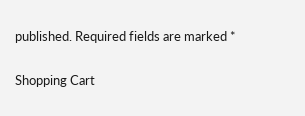published. Required fields are marked *

Shopping Cart